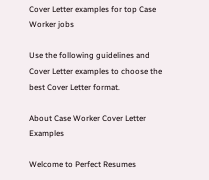Cover Letter examples for top Case Worker jobs

Use the following guidelines and Cover Letter examples to choose the best Cover Letter format.

About Case Worker Cover Letter Examples

Welcome to Perfect Resumes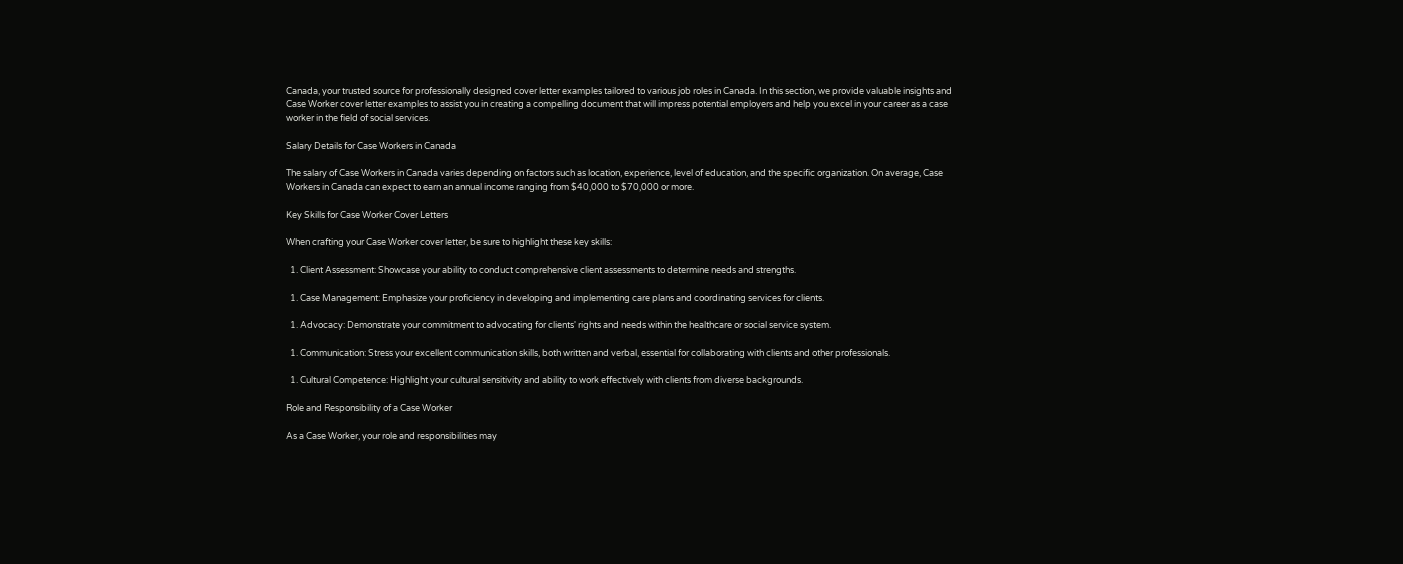Canada, your trusted source for professionally designed cover letter examples tailored to various job roles in Canada. In this section, we provide valuable insights and Case Worker cover letter examples to assist you in creating a compelling document that will impress potential employers and help you excel in your career as a case worker in the field of social services.

Salary Details for Case Workers in Canada

The salary of Case Workers in Canada varies depending on factors such as location, experience, level of education, and the specific organization. On average, Case Workers in Canada can expect to earn an annual income ranging from $40,000 to $70,000 or more.

Key Skills for Case Worker Cover Letters

When crafting your Case Worker cover letter, be sure to highlight these key skills:

  1. Client Assessment: Showcase your ability to conduct comprehensive client assessments to determine needs and strengths.

  1. Case Management: Emphasize your proficiency in developing and implementing care plans and coordinating services for clients.

  1. Advocacy: Demonstrate your commitment to advocating for clients' rights and needs within the healthcare or social service system.

  1. Communication: Stress your excellent communication skills, both written and verbal, essential for collaborating with clients and other professionals.

  1. Cultural Competence: Highlight your cultural sensitivity and ability to work effectively with clients from diverse backgrounds.

Role and Responsibility of a Case Worker

As a Case Worker, your role and responsibilities may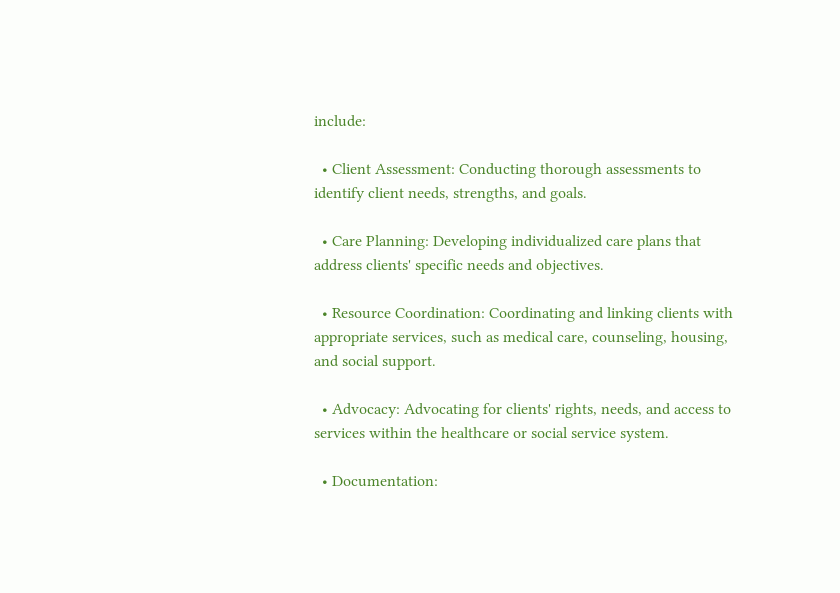include:

  • Client Assessment: Conducting thorough assessments to identify client needs, strengths, and goals.

  • Care Planning: Developing individualized care plans that address clients' specific needs and objectives.

  • Resource Coordination: Coordinating and linking clients with appropriate services, such as medical care, counseling, housing, and social support.

  • Advocacy: Advocating for clients' rights, needs, and access to services within the healthcare or social service system.

  • Documentation: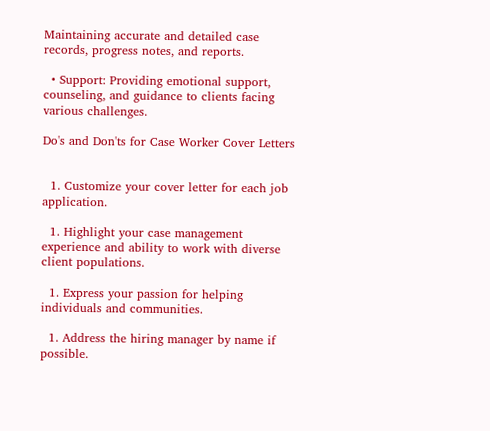Maintaining accurate and detailed case records, progress notes, and reports.

  • Support: Providing emotional support, counseling, and guidance to clients facing various challenges.

Do's and Don'ts for Case Worker Cover Letters


  1. Customize your cover letter for each job application.

  1. Highlight your case management experience and ability to work with diverse client populations.

  1. Express your passion for helping individuals and communities.

  1. Address the hiring manager by name if possible.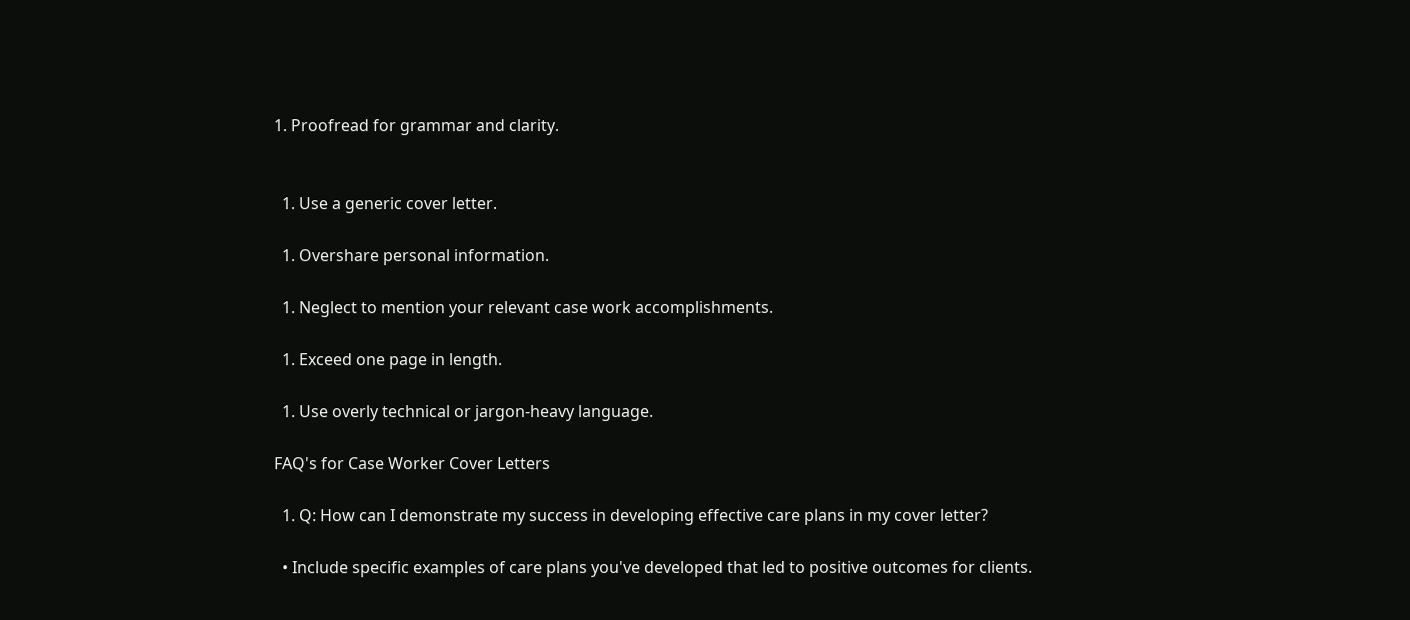1. Proofread for grammar and clarity.


  1. Use a generic cover letter.

  1. Overshare personal information.

  1. Neglect to mention your relevant case work accomplishments.

  1. Exceed one page in length.

  1. Use overly technical or jargon-heavy language.

FAQ's for Case Worker Cover Letters

  1. Q: How can I demonstrate my success in developing effective care plans in my cover letter?

  • Include specific examples of care plans you've developed that led to positive outcomes for clients.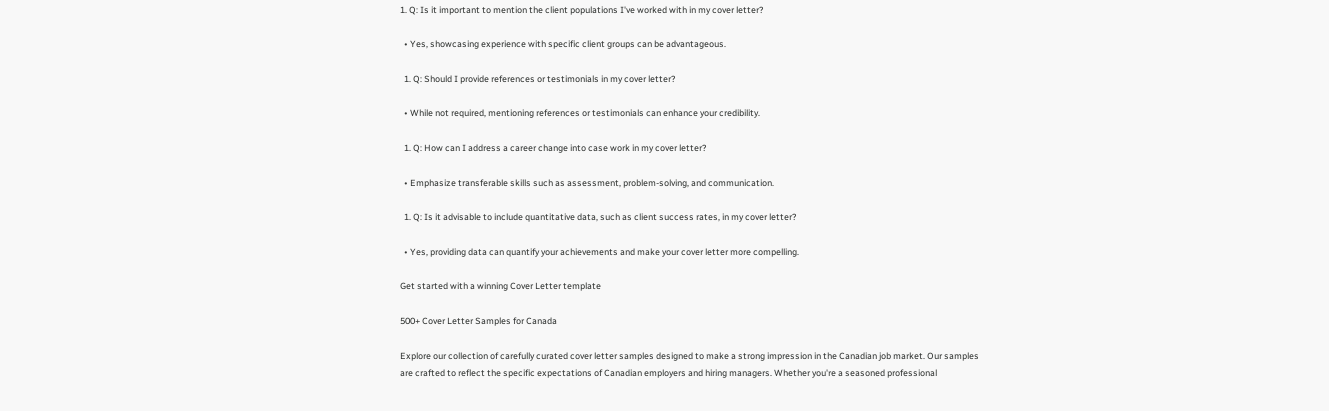1. Q: Is it important to mention the client populations I've worked with in my cover letter?

  • Yes, showcasing experience with specific client groups can be advantageous.

  1. Q: Should I provide references or testimonials in my cover letter?

  • While not required, mentioning references or testimonials can enhance your credibility.

  1. Q: How can I address a career change into case work in my cover letter?

  • Emphasize transferable skills such as assessment, problem-solving, and communication.

  1. Q: Is it advisable to include quantitative data, such as client success rates, in my cover letter?

  • Yes, providing data can quantify your achievements and make your cover letter more compelling.

Get started with a winning Cover Letter template

500+ Cover Letter Samples for Canada

Explore our collection of carefully curated cover letter samples designed to make a strong impression in the Canadian job market. Our samples are crafted to reflect the specific expectations of Canadian employers and hiring managers. Whether you're a seasoned professional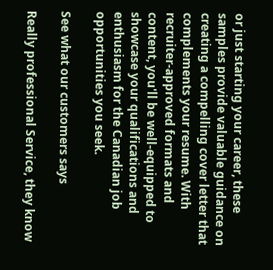or just starting your career, these samples provide valuable guidance on creating a compelling cover letter that complements your resume. With recruiter-approved formats and content, you'll be well-equipped to showcase your qualifications and enthusiasm for the Canadian job opportunities you seek.

See what our customers says

Really professional Service, they know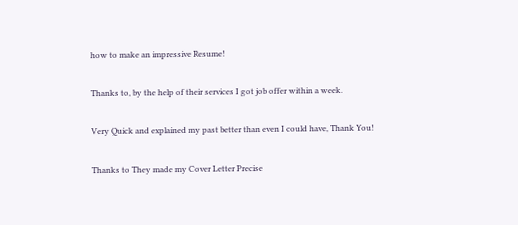how to make an impressive Resume!


Thanks to, by the help of their services I got job offer within a week.


Very Quick and explained my past better than even I could have, Thank You!


Thanks to They made my Cover Letter Precise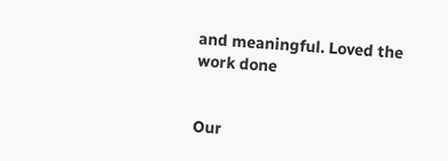and meaningful. Loved the work done


Our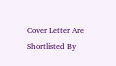Cover Letter Are Shortlisted By